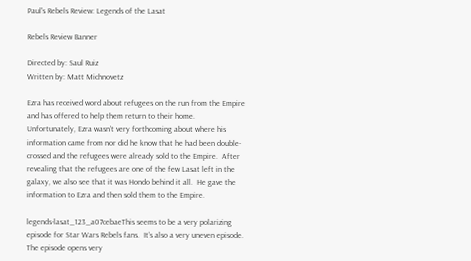Paul's Rebels Review: Legends of the Lasat

Rebels Review Banner

Directed by: Saul Ruiz
Written by: Matt Michnovetz

Ezra has received word about refugees on the run from the Empire and has offered to help them return to their home.  Unfortunately, Ezra wasn’t very forthcoming about where his information came from nor did he know that he had been double-crossed and the refugees were already sold to the Empire.  After revealing that the refugees are one of the few Lasat left in the galaxy, we also see that it was Hondo behind it all.  He gave the information to Ezra and then sold them to the Empire.

legends-lasat_123_a07cebaeThis seems to be a very polarizing episode for Star Wars Rebels fans.  It’s also a very uneven episode.  The episode opens very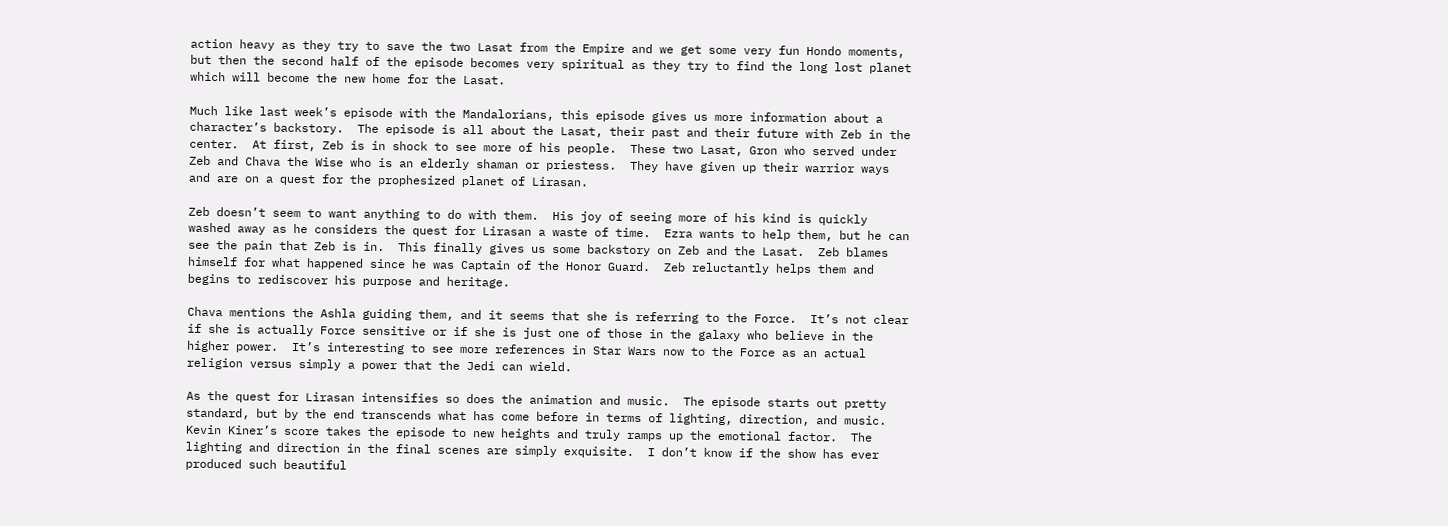action heavy as they try to save the two Lasat from the Empire and we get some very fun Hondo moments, but then the second half of the episode becomes very spiritual as they try to find the long lost planet which will become the new home for the Lasat.

Much like last week’s episode with the Mandalorians, this episode gives us more information about a character’s backstory.  The episode is all about the Lasat, their past and their future with Zeb in the center.  At first, Zeb is in shock to see more of his people.  These two Lasat, Gron who served under Zeb and Chava the Wise who is an elderly shaman or priestess.  They have given up their warrior ways and are on a quest for the prophesized planet of Lirasan.

Zeb doesn’t seem to want anything to do with them.  His joy of seeing more of his kind is quickly washed away as he considers the quest for Lirasan a waste of time.  Ezra wants to help them, but he can see the pain that Zeb is in.  This finally gives us some backstory on Zeb and the Lasat.  Zeb blames himself for what happened since he was Captain of the Honor Guard.  Zeb reluctantly helps them and begins to rediscover his purpose and heritage.

Chava mentions the Ashla guiding them, and it seems that she is referring to the Force.  It’s not clear if she is actually Force sensitive or if she is just one of those in the galaxy who believe in the higher power.  It’s interesting to see more references in Star Wars now to the Force as an actual religion versus simply a power that the Jedi can wield.

As the quest for Lirasan intensifies so does the animation and music.  The episode starts out pretty standard, but by the end transcends what has come before in terms of lighting, direction, and music.  Kevin Kiner’s score takes the episode to new heights and truly ramps up the emotional factor.  The lighting and direction in the final scenes are simply exquisite.  I don’t know if the show has ever produced such beautiful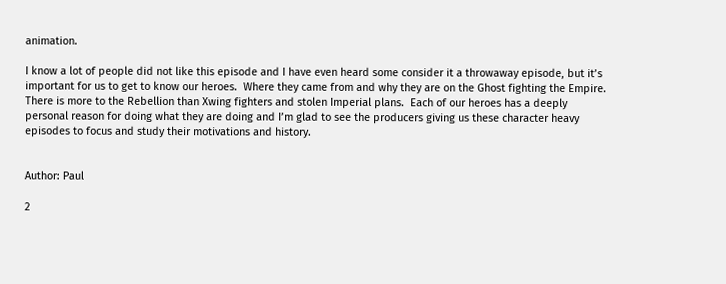animation.

I know a lot of people did not like this episode and I have even heard some consider it a throwaway episode, but it’s important for us to get to know our heroes.  Where they came from and why they are on the Ghost fighting the Empire.  There is more to the Rebellion than Xwing fighters and stolen Imperial plans.  Each of our heroes has a deeply personal reason for doing what they are doing and I’m glad to see the producers giving us these character heavy episodes to focus and study their motivations and history.


Author: Paul

2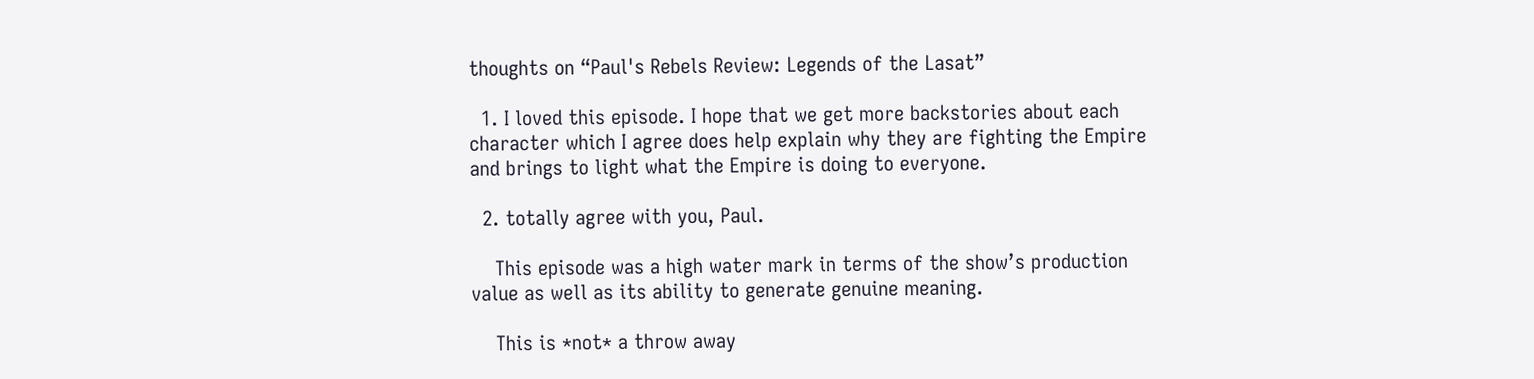thoughts on “Paul's Rebels Review: Legends of the Lasat”

  1. I loved this episode. I hope that we get more backstories about each character which I agree does help explain why they are fighting the Empire and brings to light what the Empire is doing to everyone.

  2. totally agree with you, Paul.

    This episode was a high water mark in terms of the show’s production value as well as its ability to generate genuine meaning.

    This is *not* a throw away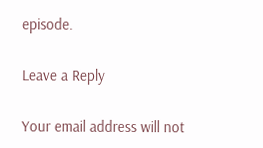episode.

Leave a Reply

Your email address will not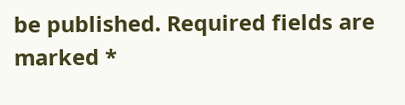be published. Required fields are marked *